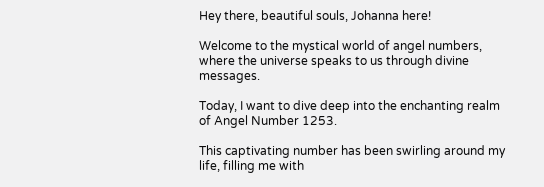Hey there, beautiful souls, Johanna here!

Welcome to the mystical world of angel numbers, where the universe speaks to us through divine messages.

Today, I want to dive deep into the enchanting realm of Angel Number 1253.

This captivating number has been swirling around my life, filling me with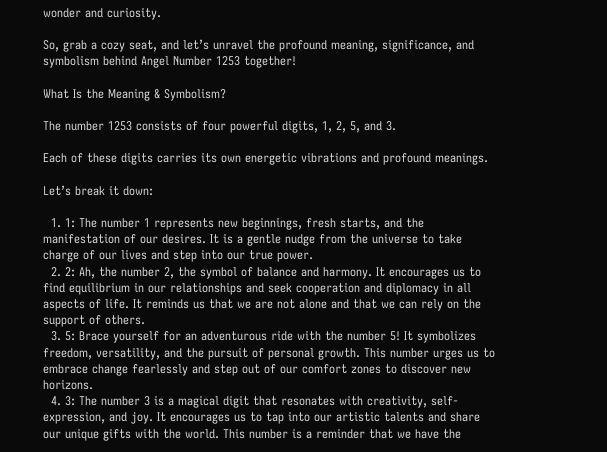wonder and curiosity.

So, grab a cozy seat, and let’s unravel the profound meaning, significance, and symbolism behind Angel Number 1253 together!

What Is the Meaning & Symbolism?

The number 1253 consists of four powerful digits, 1, 2, 5, and 3.

Each of these digits carries its own energetic vibrations and profound meanings.

Let’s break it down:

  1. 1: The number 1 represents new beginnings, fresh starts, and the manifestation of our desires. It is a gentle nudge from the universe to take charge of our lives and step into our true power.
  2. 2: Ah, the number 2, the symbol of balance and harmony. It encourages us to find equilibrium in our relationships and seek cooperation and diplomacy in all aspects of life. It reminds us that we are not alone and that we can rely on the support of others.
  3. 5: Brace yourself for an adventurous ride with the number 5! It symbolizes freedom, versatility, and the pursuit of personal growth. This number urges us to embrace change fearlessly and step out of our comfort zones to discover new horizons.
  4. 3: The number 3 is a magical digit that resonates with creativity, self-expression, and joy. It encourages us to tap into our artistic talents and share our unique gifts with the world. This number is a reminder that we have the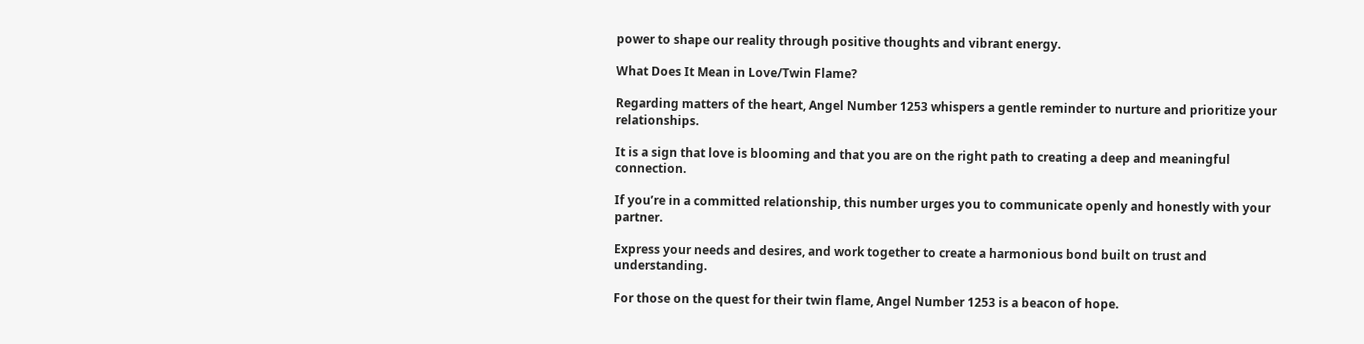power to shape our reality through positive thoughts and vibrant energy.

What Does It Mean in Love/Twin Flame?

Regarding matters of the heart, Angel Number 1253 whispers a gentle reminder to nurture and prioritize your relationships.

It is a sign that love is blooming and that you are on the right path to creating a deep and meaningful connection.

If you’re in a committed relationship, this number urges you to communicate openly and honestly with your partner.

Express your needs and desires, and work together to create a harmonious bond built on trust and understanding.

For those on the quest for their twin flame, Angel Number 1253 is a beacon of hope.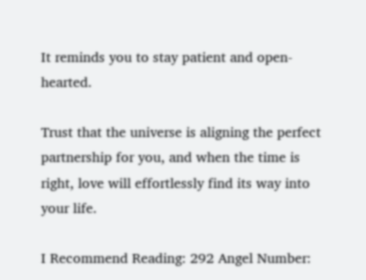It reminds you to stay patient and open-hearted.

Trust that the universe is aligning the perfect partnership for you, and when the time is right, love will effortlessly find its way into your life.

I Recommend Reading: 292 Angel Number: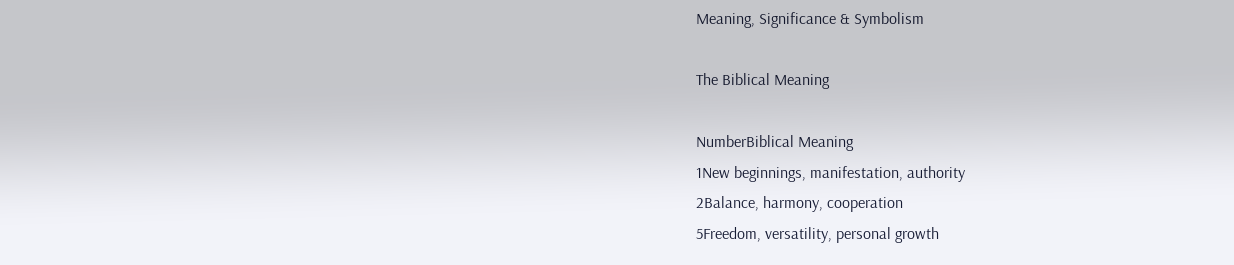Meaning, Significance & Symbolism

The Biblical Meaning

NumberBiblical Meaning
1New beginnings, manifestation, authority
2Balance, harmony, cooperation
5Freedom, versatility, personal growth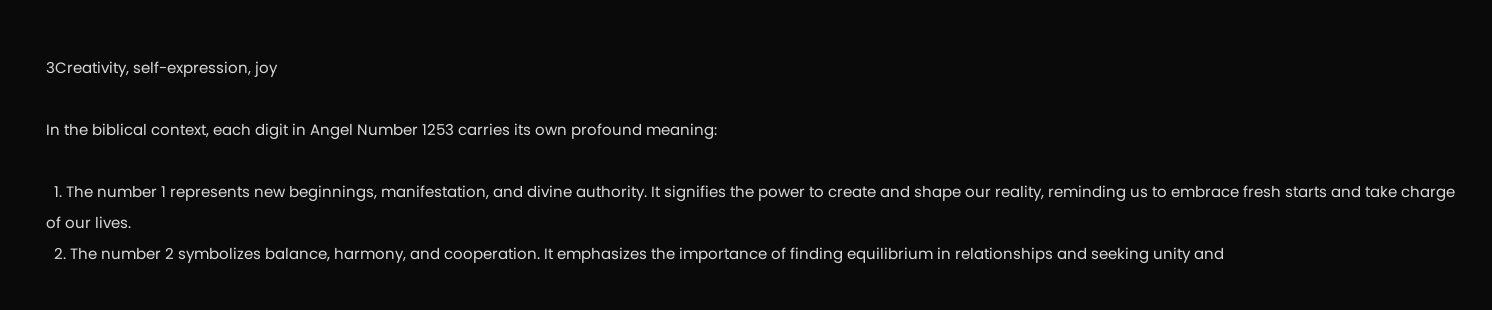3Creativity, self-expression, joy

In the biblical context, each digit in Angel Number 1253 carries its own profound meaning:

  1. The number 1 represents new beginnings, manifestation, and divine authority. It signifies the power to create and shape our reality, reminding us to embrace fresh starts and take charge of our lives.
  2. The number 2 symbolizes balance, harmony, and cooperation. It emphasizes the importance of finding equilibrium in relationships and seeking unity and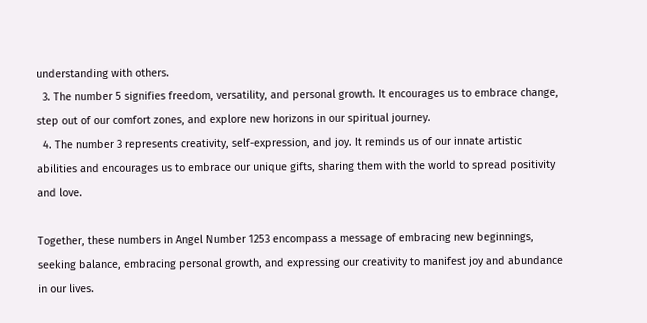understanding with others.
  3. The number 5 signifies freedom, versatility, and personal growth. It encourages us to embrace change, step out of our comfort zones, and explore new horizons in our spiritual journey.
  4. The number 3 represents creativity, self-expression, and joy. It reminds us of our innate artistic abilities and encourages us to embrace our unique gifts, sharing them with the world to spread positivity and love.

Together, these numbers in Angel Number 1253 encompass a message of embracing new beginnings, seeking balance, embracing personal growth, and expressing our creativity to manifest joy and abundance in our lives.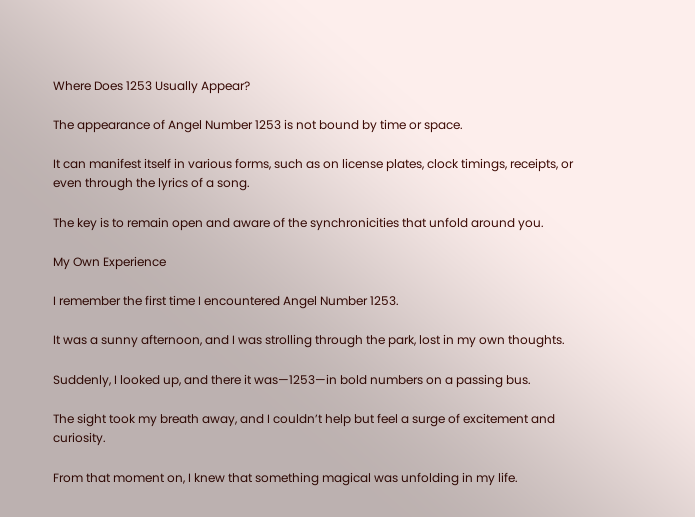Where Does 1253 Usually Appear?

The appearance of Angel Number 1253 is not bound by time or space.

It can manifest itself in various forms, such as on license plates, clock timings, receipts, or even through the lyrics of a song.

The key is to remain open and aware of the synchronicities that unfold around you.

My Own Experience

I remember the first time I encountered Angel Number 1253.

It was a sunny afternoon, and I was strolling through the park, lost in my own thoughts.

Suddenly, I looked up, and there it was—1253—in bold numbers on a passing bus.

The sight took my breath away, and I couldn’t help but feel a surge of excitement and curiosity.

From that moment on, I knew that something magical was unfolding in my life.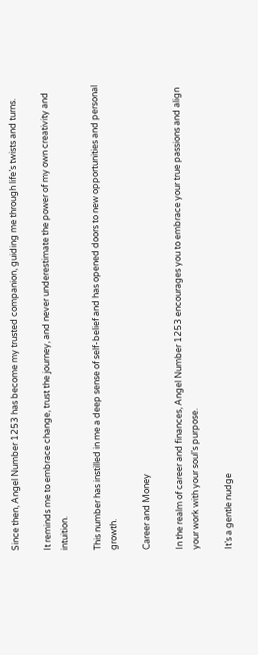Since then, Angel Number 1253 has become my trusted companion, guiding me through life’s twists and turns.

It reminds me to embrace change, trust the journey, and never underestimate the power of my own creativity and intuition.

This number has instilled in me a deep sense of self-belief and has opened doors to new opportunities and personal growth.

Career and Money

In the realm of career and finances, Angel Number 1253 encourages you to embrace your true passions and align your work with your soul’s purpose.

It’s a gentle nudge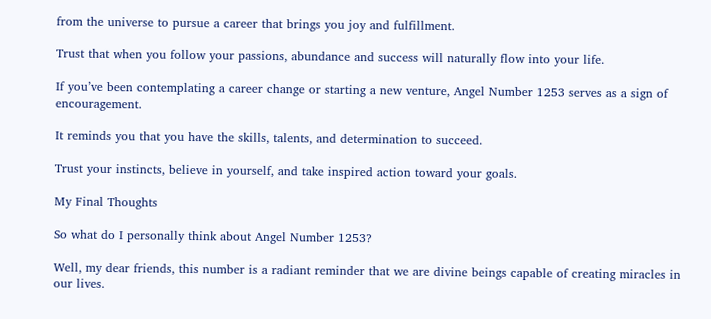from the universe to pursue a career that brings you joy and fulfillment.

Trust that when you follow your passions, abundance and success will naturally flow into your life.

If you’ve been contemplating a career change or starting a new venture, Angel Number 1253 serves as a sign of encouragement.

It reminds you that you have the skills, talents, and determination to succeed.

Trust your instincts, believe in yourself, and take inspired action toward your goals.

My Final Thoughts

So what do I personally think about Angel Number 1253?

Well, my dear friends, this number is a radiant reminder that we are divine beings capable of creating miracles in our lives.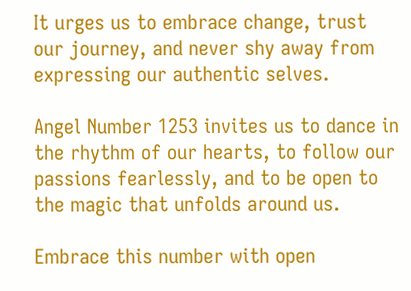It urges us to embrace change, trust our journey, and never shy away from expressing our authentic selves.

Angel Number 1253 invites us to dance in the rhythm of our hearts, to follow our passions fearlessly, and to be open to the magic that unfolds around us.

Embrace this number with open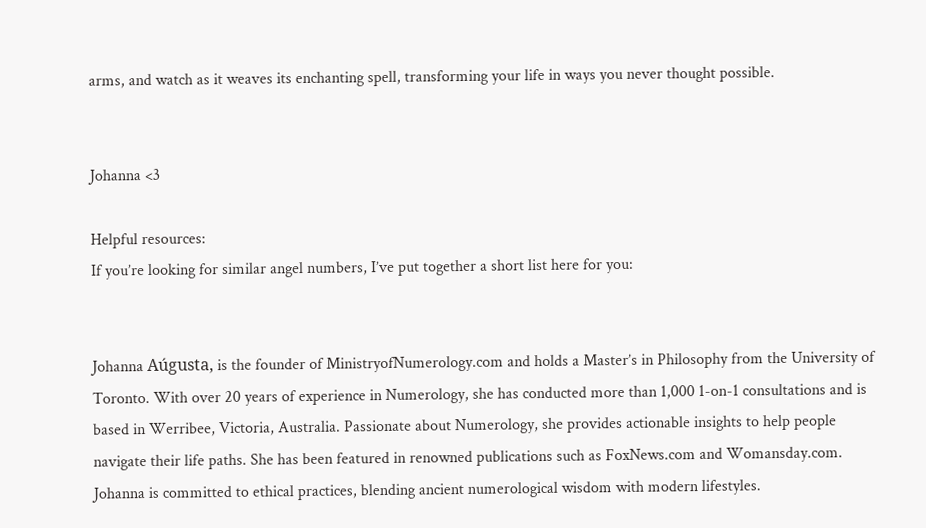arms, and watch as it weaves its enchanting spell, transforming your life in ways you never thought possible.


Johanna <3

Helpful resources:
If you’re looking for similar angel numbers, I’ve put together a short list here for you:


Johanna Aúgusta, is the founder of MinistryofNumerology.com and holds a Master’s in Philosophy from the University of Toronto. With over 20 years of experience in Numerology, she has conducted more than 1,000 1-on-1 consultations and is based in Werribee, Victoria, Australia. Passionate about Numerology, she provides actionable insights to help people navigate their life paths. She has been featured in renowned publications such as FoxNews.com and Womansday.com. Johanna is committed to ethical practices, blending ancient numerological wisdom with modern lifestyles.